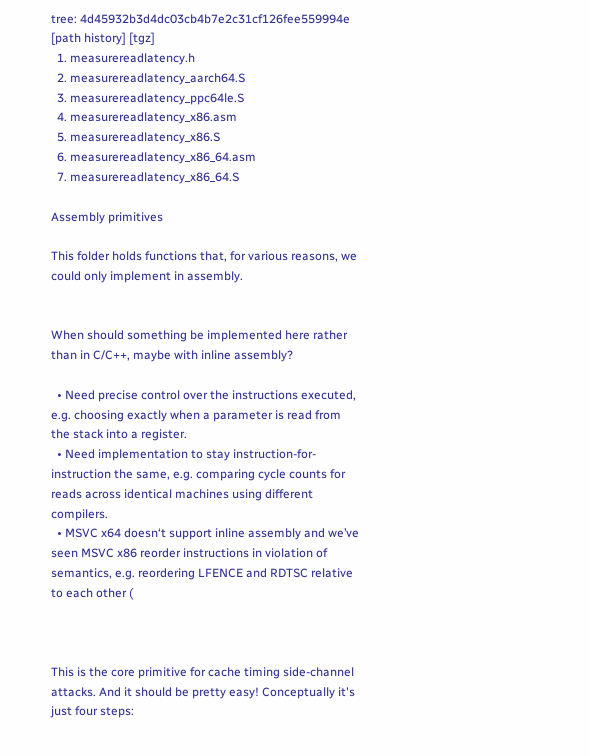tree: 4d45932b3d4dc03cb4b7e2c31cf126fee559994e [path history] [tgz]
  1. measurereadlatency.h
  2. measurereadlatency_aarch64.S
  3. measurereadlatency_ppc64le.S
  4. measurereadlatency_x86.asm
  5. measurereadlatency_x86.S
  6. measurereadlatency_x86_64.asm
  7. measurereadlatency_x86_64.S

Assembly primitives

This folder holds functions that, for various reasons, we could only implement in assembly.


When should something be implemented here rather than in C/C++, maybe with inline assembly?

  • Need precise control over the instructions executed, e.g. choosing exactly when a parameter is read from the stack into a register.
  • Need implementation to stay instruction-for-instruction the same, e.g. comparing cycle counts for reads across identical machines using different compilers.
  • MSVC x64 doesn‘t support inline assembly and we’ve seen MSVC x86 reorder instructions in violation of semantics, e.g. reordering LFENCE and RDTSC relative to each other (



This is the core primitive for cache timing side-channel attacks. And it should be pretty easy! Conceptually it's just four steps: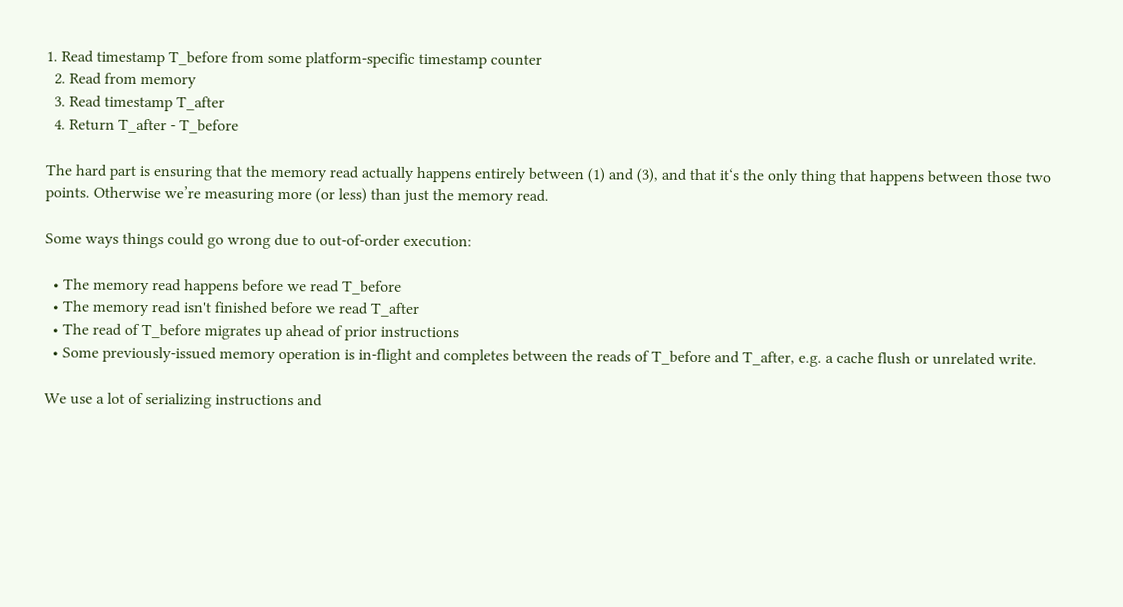1. Read timestamp T_before from some platform-specific timestamp counter
  2. Read from memory
  3. Read timestamp T_after
  4. Return T_after - T_before

The hard part is ensuring that the memory read actually happens entirely between (1) and (3), and that it‘s the only thing that happens between those two points. Otherwise we’re measuring more (or less) than just the memory read.

Some ways things could go wrong due to out-of-order execution:

  • The memory read happens before we read T_before
  • The memory read isn't finished before we read T_after
  • The read of T_before migrates up ahead of prior instructions
  • Some previously-issued memory operation is in-flight and completes between the reads of T_before and T_after, e.g. a cache flush or unrelated write.

We use a lot of serializing instructions and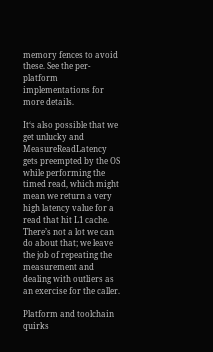memory fences to avoid these. See the per-platform implementations for more details.

It‘s also possible that we get unlucky and MeasureReadLatency gets preempted by the OS while performing the timed read, which might mean we return a very high latency value for a read that hit L1 cache. There’s not a lot we can do about that; we leave the job of repeating the measurement and dealing with outliers as an exercise for the caller.

Platform and toolchain quirks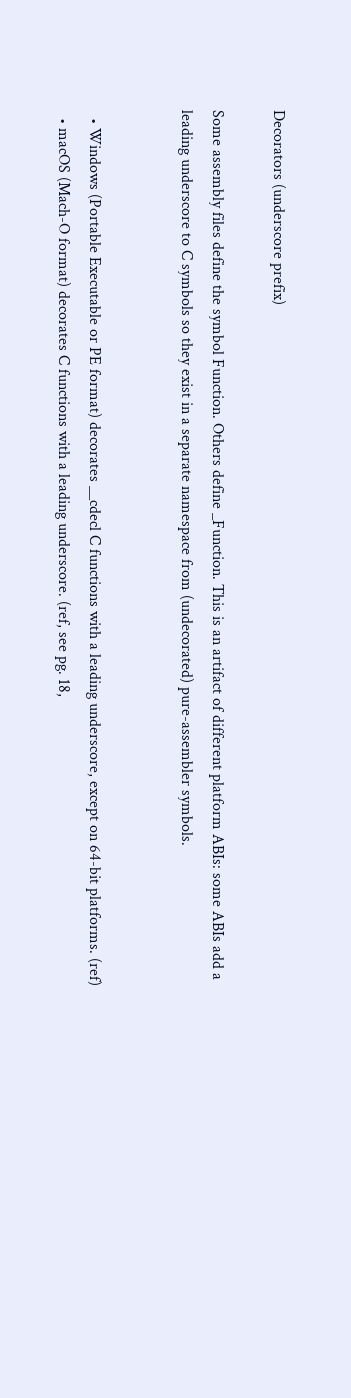Decorators (underscore prefix)

Some assembly files define the symbol Function. Others define _Function. This is an artifact of different platform ABIs: some ABIs add a leading underscore to C symbols so they exist in a separate namespace from (undecorated) pure-assembler symbols.


  • Windows (Portable Executable or PE format) decorates __cdecl C functions with a leading underscore, except on 64-bit platforms. (ref)
  • macOS (Mach-O format) decorates C functions with a leading underscore. (ref, see pg. 18,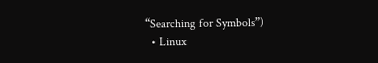“Searching for Symbols”)
  • Linux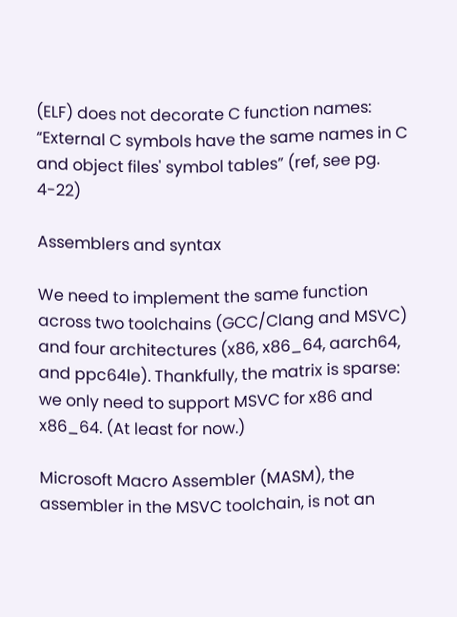(ELF) does not decorate C function names: “External C symbols have the same names in C and object files' symbol tables” (ref, see pg. 4-22)

Assemblers and syntax

We need to implement the same function across two toolchains (GCC/Clang and MSVC) and four architectures (x86, x86_64, aarch64, and ppc64le). Thankfully, the matrix is sparse: we only need to support MSVC for x86 and x86_64. (At least for now.)

Microsoft Macro Assembler (MASM), the assembler in the MSVC toolchain, is not an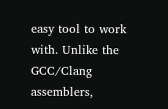easy tool to work with. Unlike the GCC/Clang assemblers,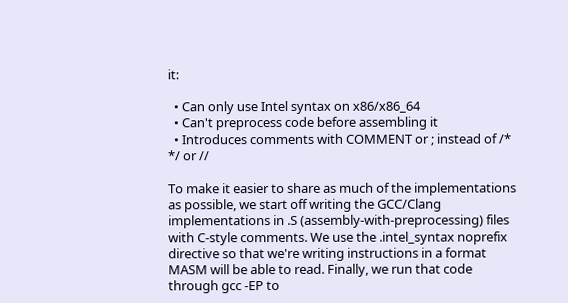it:

  • Can only use Intel syntax on x86/x86_64
  • Can't preprocess code before assembling it
  • Introduces comments with COMMENT or ; instead of /* */ or //

To make it easier to share as much of the implementations as possible, we start off writing the GCC/Clang implementations in .S (assembly-with-preprocessing) files with C-style comments. We use the .intel_syntax noprefix directive so that we're writing instructions in a format MASM will be able to read. Finally, we run that code through gcc -EP to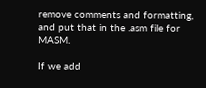remove comments and formatting, and put that in the .asm file for MASM.

If we add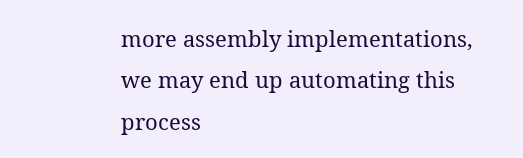more assembly implementations, we may end up automating this process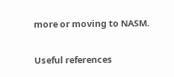more or moving to NASM.

Useful references